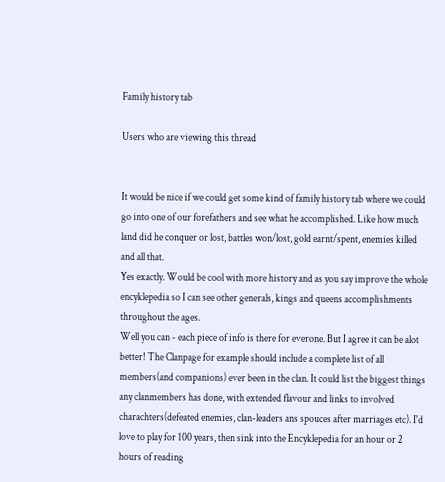Family history tab

Users who are viewing this thread


It would be nice if we could get some kind of family history tab where we could go into one of our forefathers and see what he accomplished. Like how much land did he conquer or lost, battles won/lost, gold earnt/spent, enemies killed and all that.
Yes exactly. Would be cool with more history and as you say improve the whole encyklepedia so I can see other generals, kings and queens accomplishments throughout the ages.
Well you can - each piece of info is there for everone. But I agree it can be alot better! The Clanpage for example should include a complete list of all members(and companions) ever been in the clan. It could list the biggest things any clanmembers has done, with extended flavour and links to involved charachters(defeated enemies, clan-leaders ans spouces after marriages etc). I'd love to play for 100 years, then sink into the Encyklepedia for an hour or 2 hours of reading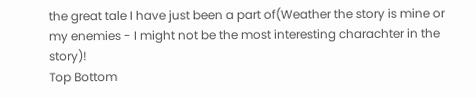the great tale I have just been a part of(Weather the story is mine or my enemies - I might not be the most interesting charachter in the story)!
Top Bottom